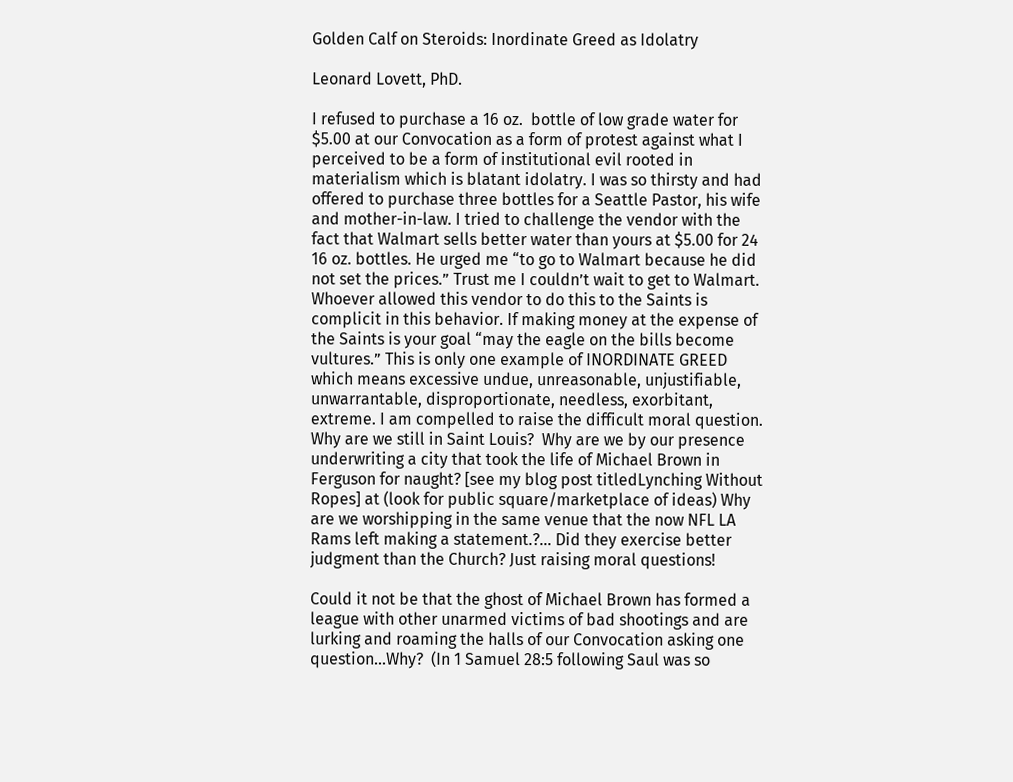Golden Calf on Steroids: Inordinate Greed as Idolatry

Leonard Lovett, PhD.

I refused to purchase a 16 oz.  bottle of low grade water for $5.00 at our Convocation as a form of protest against what I perceived to be a form of institutional evil rooted in materialism which is blatant idolatry. I was so thirsty and had offered to purchase three bottles for a Seattle Pastor, his wife and mother-in-law. I tried to challenge the vendor with the fact that Walmart sells better water than yours at $5.00 for 24 16 oz. bottles. He urged me “to go to Walmart because he did not set the prices.” Trust me I couldn’t wait to get to Walmart. Whoever allowed this vendor to do this to the Saints is complicit in this behavior. If making money at the expense of the Saints is your goal “may the eagle on the bills become vultures.” This is only one example of INORDINATE GREED which means excessive undue, unreasonable, unjustifiable, unwarrantable, disproportionate, needless, exorbitant, extreme. I am compelled to raise the difficult moral question. Why are we still in Saint Louis?  Why are we by our presence underwriting a city that took the life of Michael Brown in Ferguson for naught? [see my blog post titledLynching Without Ropes] at (look for public square/marketplace of ideas) Why are we worshipping in the same venue that the now NFL LA Rams left making a statement.?… Did they exercise better judgment than the Church? Just raising moral questions!

Could it not be that the ghost of Michael Brown has formed a league with other unarmed victims of bad shootings and are lurking and roaming the halls of our Convocation asking one question…Why?  (In 1 Samuel 28:5 following Saul was so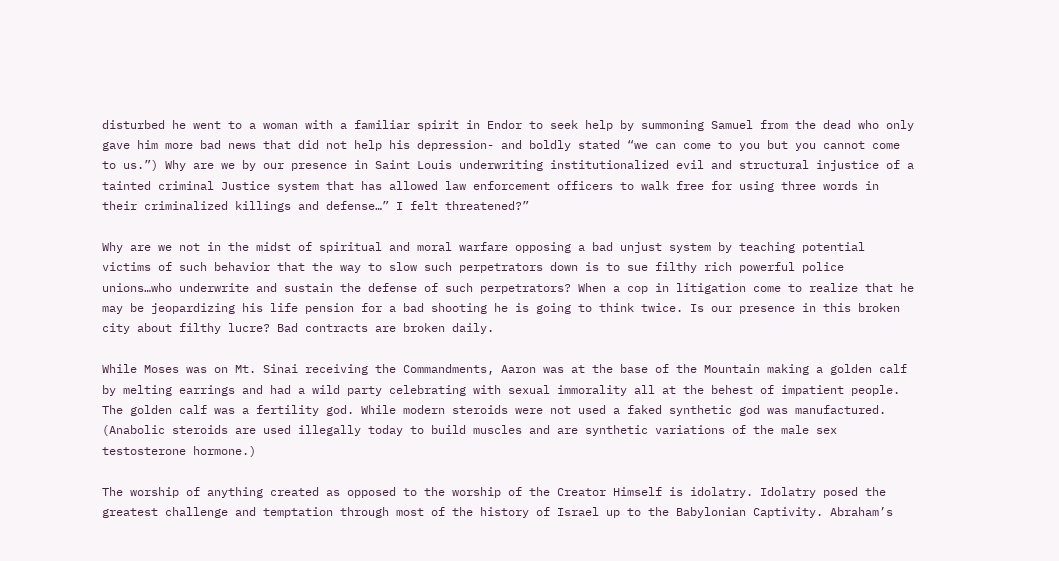disturbed he went to a woman with a familiar spirit in Endor to seek help by summoning Samuel from the dead who only gave him more bad news that did not help his depression- and boldly stated “we can come to you but you cannot come to us.”) Why are we by our presence in Saint Louis underwriting institutionalized evil and structural injustice of a tainted criminal Justice system that has allowed law enforcement officers to walk free for using three words in their criminalized killings and defense…” I felt threatened?”

Why are we not in the midst of spiritual and moral warfare opposing a bad unjust system by teaching potential victims of such behavior that the way to slow such perpetrators down is to sue filthy rich powerful police unions…who underwrite and sustain the defense of such perpetrators? When a cop in litigation come to realize that he may be jeopardizing his life pension for a bad shooting he is going to think twice. Is our presence in this broken city about filthy lucre? Bad contracts are broken daily.

While Moses was on Mt. Sinai receiving the Commandments, Aaron was at the base of the Mountain making a golden calf by melting earrings and had a wild party celebrating with sexual immorality all at the behest of impatient people. The golden calf was a fertility god. While modern steroids were not used a faked synthetic god was manufactured. (Anabolic steroids are used illegally today to build muscles and are synthetic variations of the male sex testosterone hormone.)

The worship of anything created as opposed to the worship of the Creator Himself is idolatry. Idolatry posed the greatest challenge and temptation through most of the history of Israel up to the Babylonian Captivity. Abraham’s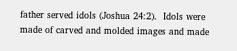father served idols (Joshua 24:2).  Idols were made of carved and molded images and made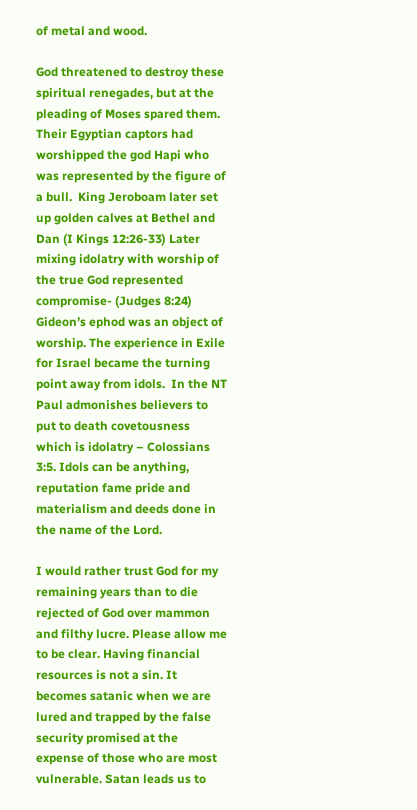of metal and wood.

God threatened to destroy these spiritual renegades, but at the pleading of Moses spared them.  Their Egyptian captors had worshipped the god Hapi who was represented by the figure of a bull.  King Jeroboam later set up golden calves at Bethel and Dan (I Kings 12:26-33) Later mixing idolatry with worship of the true God represented compromise- (Judges 8:24) Gideon’s ephod was an object of worship. The experience in Exile for Israel became the turning point away from idols.  In the NT Paul admonishes believers to put to death covetousness which is idolatry – Colossians 3:5. Idols can be anything, reputation fame pride and materialism and deeds done in the name of the Lord.

I would rather trust God for my remaining years than to die rejected of God over mammon and filthy lucre. Please allow me to be clear. Having financial resources is not a sin. It becomes satanic when we are lured and trapped by the false security promised at the expense of those who are most vulnerable. Satan leads us to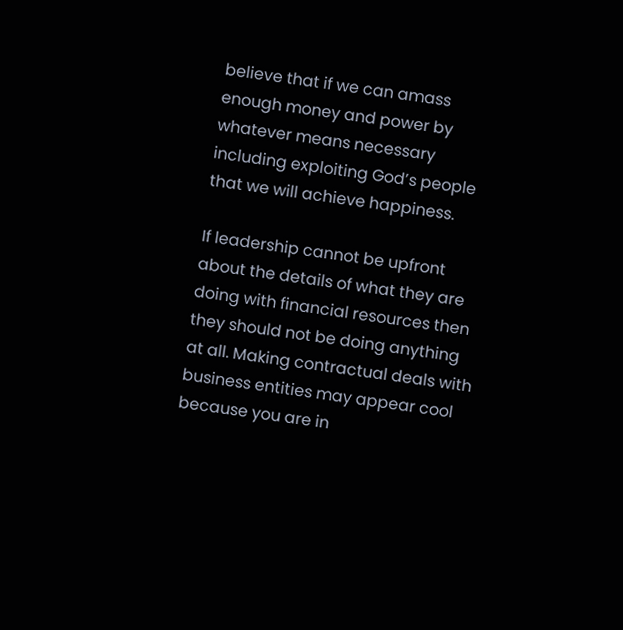believe that if we can amass enough money and power by whatever means necessary including exploiting God’s people that we will achieve happiness.

If leadership cannot be upfront about the details of what they are doing with financial resources then they should not be doing anything at all. Making contractual deals with business entities may appear cool because you are in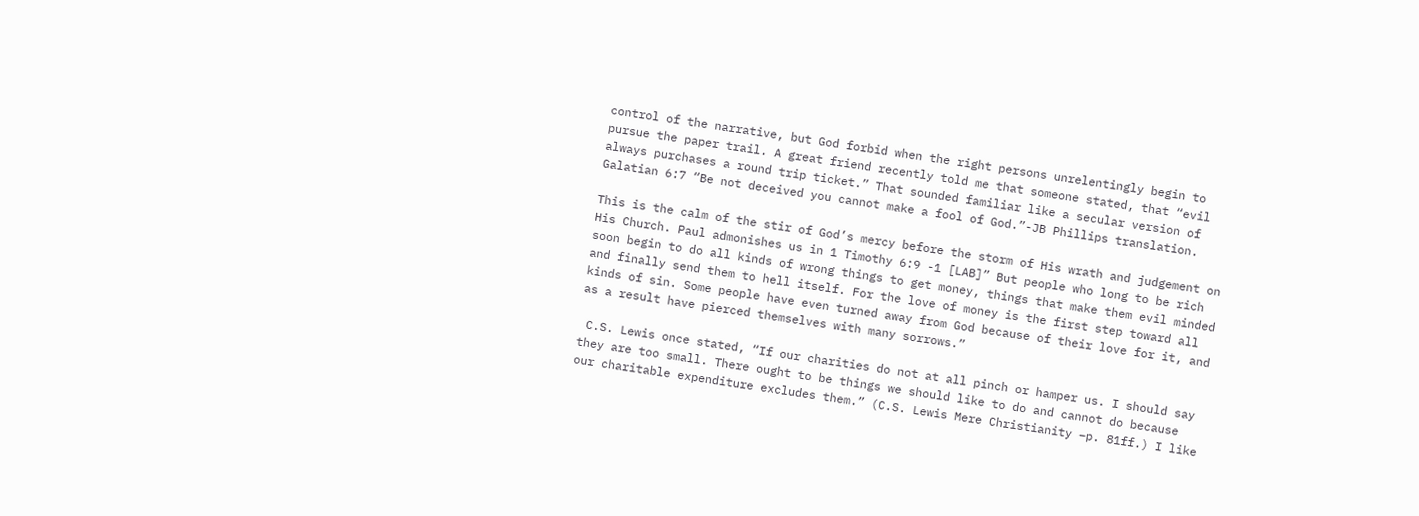control of the narrative, but God forbid when the right persons unrelentingly begin to pursue the paper trail. A great friend recently told me that someone stated, that “evil always purchases a round trip ticket.” That sounded familiar like a secular version of Galatian 6:7 “Be not deceived you cannot make a fool of God.”-JB Phillips translation.

This is the calm of the stir of God’s mercy before the storm of His wrath and judgement on His Church. Paul admonishes us in 1 Timothy 6:9 -1 [LAB]” But people who long to be rich soon begin to do all kinds of wrong things to get money, things that make them evil minded and finally send them to hell itself. For the love of money is the first step toward all kinds of sin. Some people have even turned away from God because of their love for it, and as a result have pierced themselves with many sorrows.”

 C.S. Lewis once stated, “If our charities do not at all pinch or hamper us. I should say they are too small. There ought to be things we should like to do and cannot do because our charitable expenditure excludes them.” (C.S. Lewis Mere Christianity –p. 81ff.) I like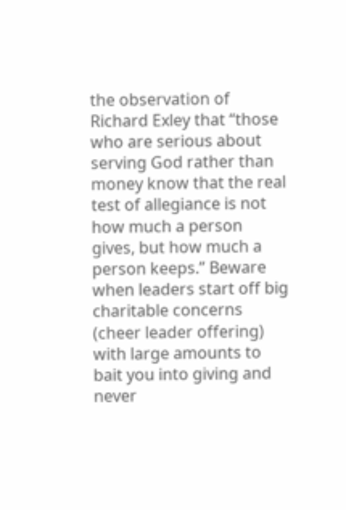the observation of Richard Exley that “those who are serious about serving God rather than money know that the real test of allegiance is not how much a person gives, but how much a person keeps.” Beware when leaders start off big charitable concerns (cheer leader offering) with large amounts to bait you into giving and never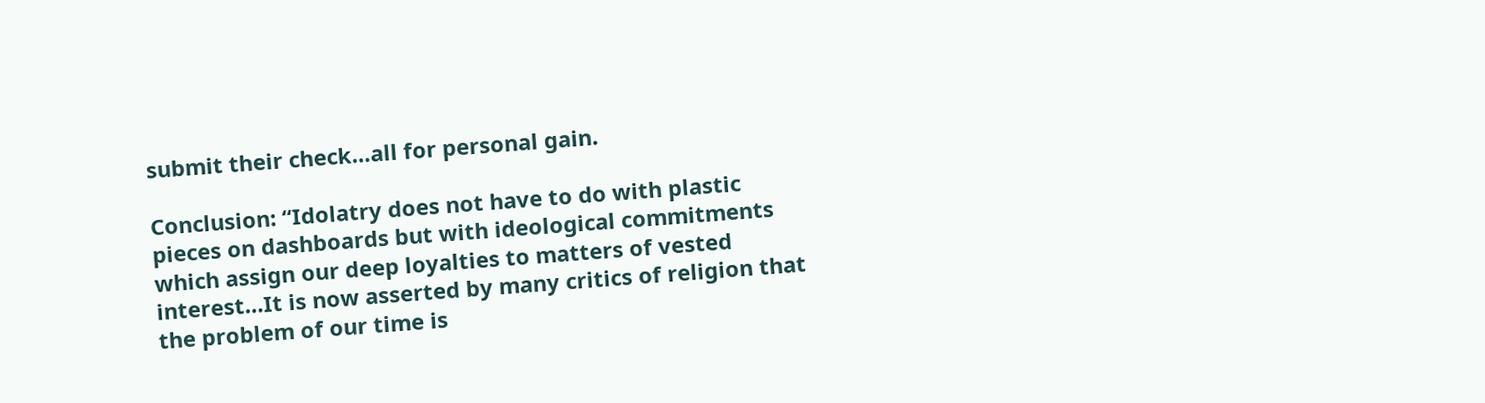submit their check…all for personal gain.

Conclusion: “Idolatry does not have to do with plastic pieces on dashboards but with ideological commitments which assign our deep loyalties to matters of vested interest…It is now asserted by many critics of religion that the problem of our time is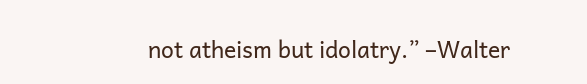not atheism but idolatry.” –Walter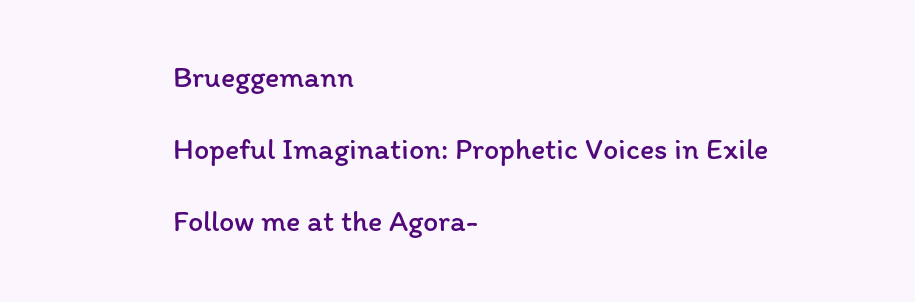Brueggemann

Hopeful Imagination: Prophetic Voices in Exile

Follow me at the Agora-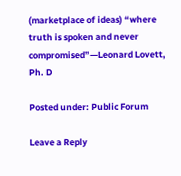(marketplace of ideas) “where truth is spoken and never compromised”—Leonard Lovett, Ph. D

Posted under: Public Forum

Leave a Reply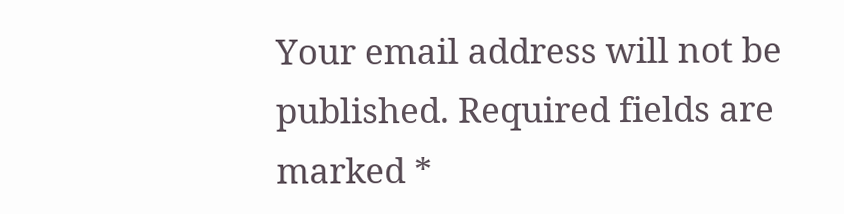Your email address will not be published. Required fields are marked *